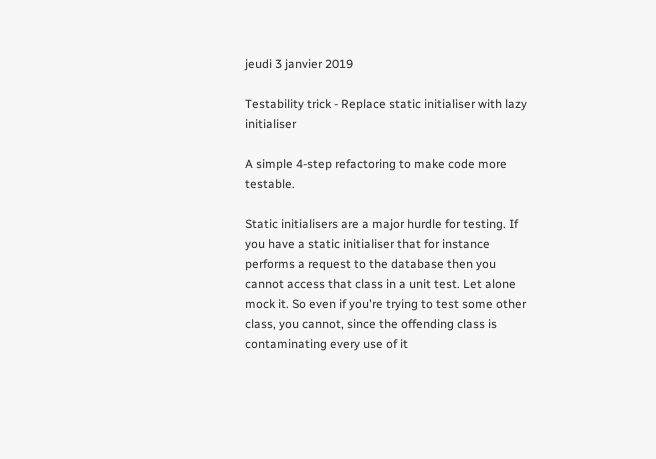jeudi 3 janvier 2019

Testability trick - Replace static initialiser with lazy initialiser

A simple 4-step refactoring to make code more testable.

Static initialisers are a major hurdle for testing. If you have a static initialiser that for instance performs a request to the database then you cannot access that class in a unit test. Let alone mock it. So even if you're trying to test some other class, you cannot, since the offending class is contaminating every use of it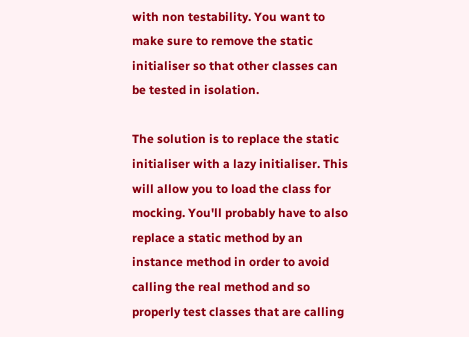with non testability. You want to make sure to remove the static initialiser so that other classes can be tested in isolation.

The solution is to replace the static initialiser with a lazy initialiser. This will allow you to load the class for mocking. You'll probably have to also replace a static method by an instance method in order to avoid calling the real method and so properly test classes that are calling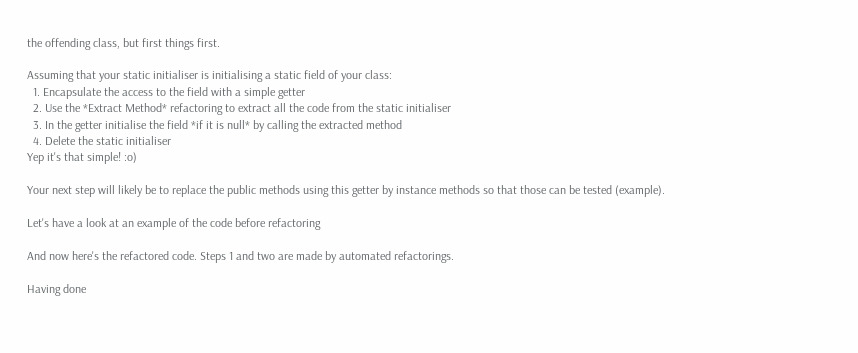the offending class, but first things first.

Assuming that your static initialiser is initialising a static field of your class:
  1. Encapsulate the access to the field with a simple getter
  2. Use the *Extract Method* refactoring to extract all the code from the static initialiser
  3. In the getter initialise the field *if it is null* by calling the extracted method
  4. Delete the static initialiser
Yep it's that simple! :o)

Your next step will likely be to replace the public methods using this getter by instance methods so that those can be tested (example).

Let's have a look at an example of the code before refactoring

And now here's the refactored code. Steps 1 and two are made by automated refactorings.

Having done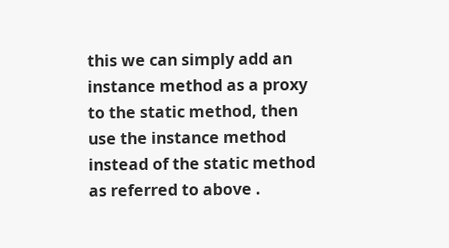this we can simply add an instance method as a proxy to the static method, then use the instance method instead of the static method as referred to above .